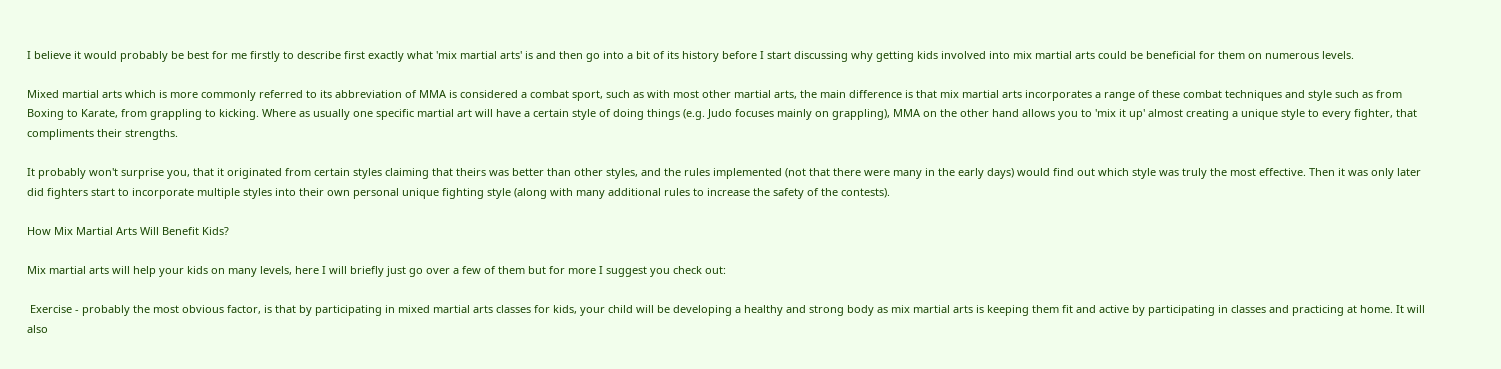I believe it would probably be best for me firstly to describe first exactly what 'mix martial arts' is and then go into a bit of its history before I start discussing why getting kids involved into mix martial arts could be beneficial for them on numerous levels.

Mixed martial arts which is more commonly referred to its abbreviation of MMA is considered a combat sport, such as with most other martial arts, the main difference is that mix martial arts incorporates a range of these combat techniques and style such as from Boxing to Karate, from grappling to kicking. Where as usually one specific martial art will have a certain style of doing things (e.g. Judo focuses mainly on grappling), MMA on the other hand allows you to 'mix it up' almost creating a unique style to every fighter, that compliments their strengths.

It probably won't surprise you, that it originated from certain styles claiming that theirs was better than other styles, and the rules implemented (not that there were many in the early days) would find out which style was truly the most effective. Then it was only later did fighters start to incorporate multiple styles into their own personal unique fighting style (along with many additional rules to increase the safety of the contests).

How Mix Martial Arts Will Benefit Kids?

Mix martial arts will help your kids on many levels, here I will briefly just go over a few of them but for more I suggest you check out:

 Exercise - probably the most obvious factor, is that by participating in mixed martial arts classes for kids, your child will be developing a healthy and strong body as mix martial arts is keeping them fit and active by participating in classes and practicing at home. It will also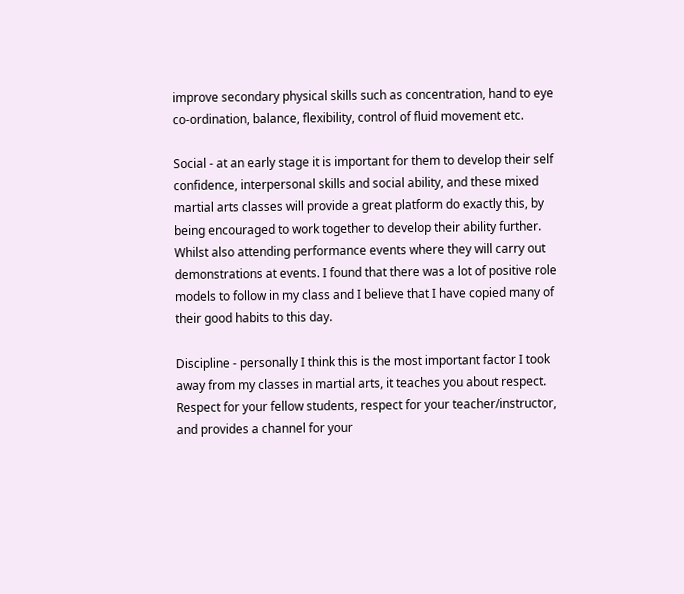improve secondary physical skills such as concentration, hand to eye co-ordination, balance, flexibility, control of fluid movement etc.

Social - at an early stage it is important for them to develop their self confidence, interpersonal skills and social ability, and these mixed martial arts classes will provide a great platform do exactly this, by being encouraged to work together to develop their ability further. Whilst also attending performance events where they will carry out demonstrations at events. I found that there was a lot of positive role models to follow in my class and I believe that I have copied many of their good habits to this day.

Discipline - personally I think this is the most important factor I took away from my classes in martial arts, it teaches you about respect. Respect for your fellow students, respect for your teacher/instructor, and provides a channel for your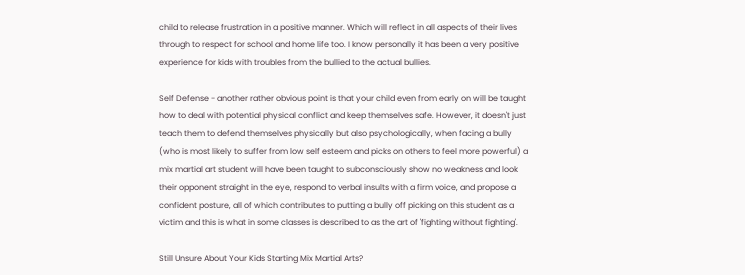child to release frustration in a positive manner. Which will reflect in all aspects of their lives through to respect for school and home life too. I know personally it has been a very positive experience for kids with troubles from the bullied to the actual bullies.

Self Defense - another rather obvious point is that your child even from early on will be taught how to deal with potential physical conflict and keep themselves safe. However, it doesn't just teach them to defend themselves physically but also psychologically, when facing a bully (who is most likely to suffer from low self esteem and picks on others to feel more powerful) a mix martial art student will have been taught to subconsciously show no weakness and look their opponent straight in the eye, respond to verbal insults with a firm voice, and propose a confident posture, all of which contributes to putting a bully off picking on this student as a victim and this is what in some classes is described to as the art of 'fighting without fighting'.

Still Unsure About Your Kids Starting Mix Martial Arts?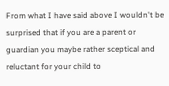From what I have said above I wouldn't be surprised that if you are a parent or guardian you maybe rather sceptical and reluctant for your child to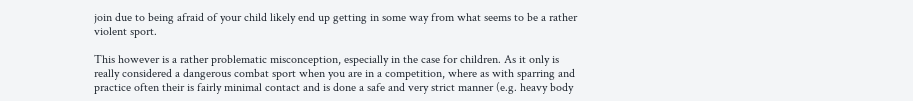join due to being afraid of your child likely end up getting in some way from what seems to be a rather violent sport.

This however is a rather problematic misconception, especially in the case for children. As it only is really considered a dangerous combat sport when you are in a competition, where as with sparring and practice often their is fairly minimal contact and is done a safe and very strict manner (e.g. heavy body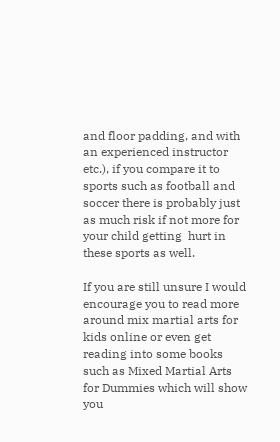and floor padding, and with an experienced instructor etc.), if you compare it to sports such as football and soccer there is probably just as much risk if not more for your child getting  hurt in these sports as well.

If you are still unsure I would encourage you to read more around mix martial arts for kids online or even get reading into some books such as Mixed Martial Arts for Dummies which will show you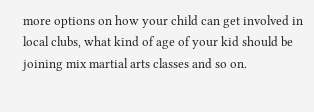more options on how your child can get involved in local clubs, what kind of age of your kid should be joining mix martial arts classes and so on.